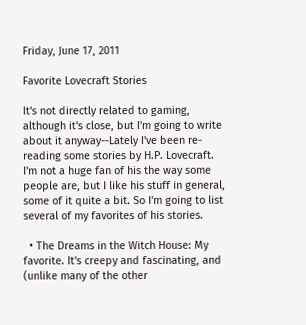Friday, June 17, 2011

Favorite Lovecraft Stories

It's not directly related to gaming, although it's close, but I'm going to write about it anyway--Lately I've been re-reading some stories by H.P. Lovecraft. I'm not a huge fan of his the way some people are, but I like his stuff in general, some of it quite a bit. So I'm going to list several of my favorites of his stories.

  • The Dreams in the Witch House: My favorite. It's creepy and fascinating, and (unlike many of the other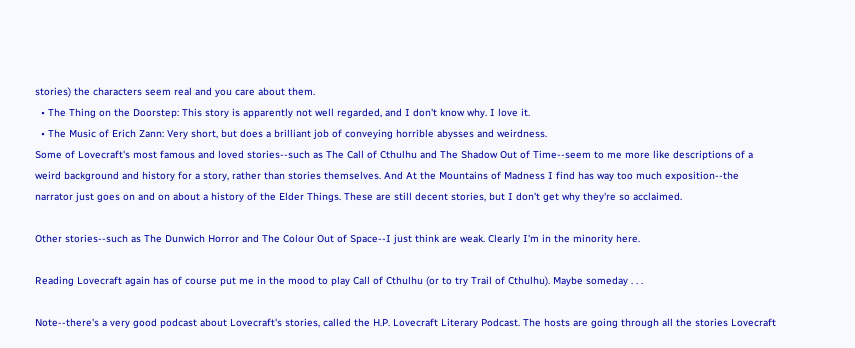stories) the characters seem real and you care about them.
  • The Thing on the Doorstep: This story is apparently not well regarded, and I don't know why. I love it.
  • The Music of Erich Zann: Very short, but does a brilliant job of conveying horrible abysses and weirdness.
Some of Lovecraft's most famous and loved stories--such as The Call of Cthulhu and The Shadow Out of Time--seem to me more like descriptions of a weird background and history for a story, rather than stories themselves. And At the Mountains of Madness I find has way too much exposition--the narrator just goes on and on about a history of the Elder Things. These are still decent stories, but I don't get why they're so acclaimed.

Other stories--such as The Dunwich Horror and The Colour Out of Space--I just think are weak. Clearly I'm in the minority here.

Reading Lovecraft again has of course put me in the mood to play Call of Cthulhu (or to try Trail of Cthulhu). Maybe someday . . .

Note--there's a very good podcast about Lovecraft's stories, called the H.P. Lovecraft Literary Podcast. The hosts are going through all the stories Lovecraft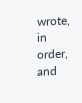wrote, in order, and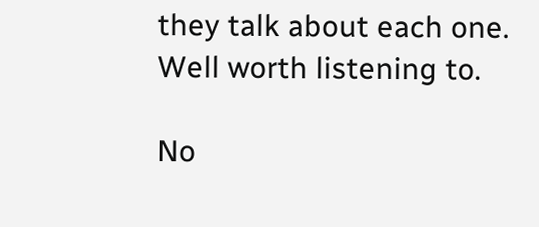they talk about each one. Well worth listening to.

No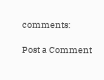comments:

Post a Comment